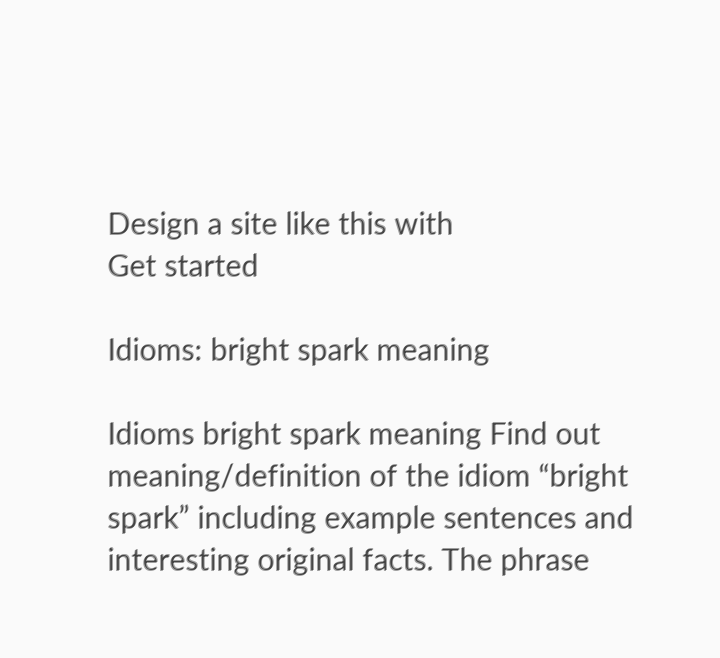Design a site like this with
Get started

Idioms: bright spark meaning

Idioms bright spark meaning Find out meaning/definition of the idiom “bright spark” including example sentences and interesting original facts. The phrase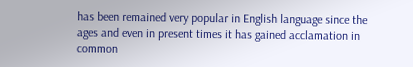has been remained very popular in English language since the ages and even in present times it has gained acclamation in common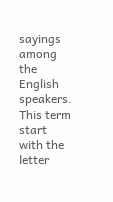sayings among the English speakers. This term start with the letter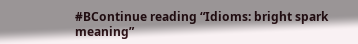#BContinue reading “Idioms: bright spark meaning”